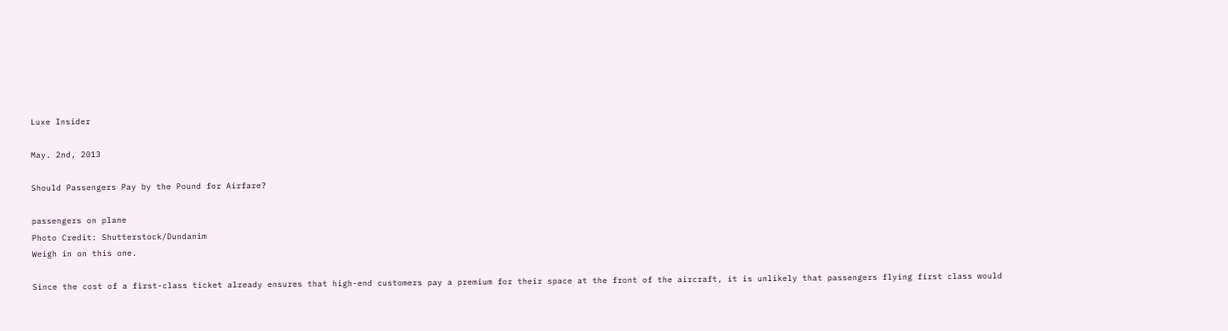Luxe Insider

May. 2nd, 2013

Should Passengers Pay by the Pound for Airfare?

passengers on plane
Photo Credit: Shutterstock/Dundanim
Weigh in on this one.

Since the cost of a first-class ticket already ensures that high-end customers pay a premium for their space at the front of the aircraft, it is unlikely that passengers flying first class would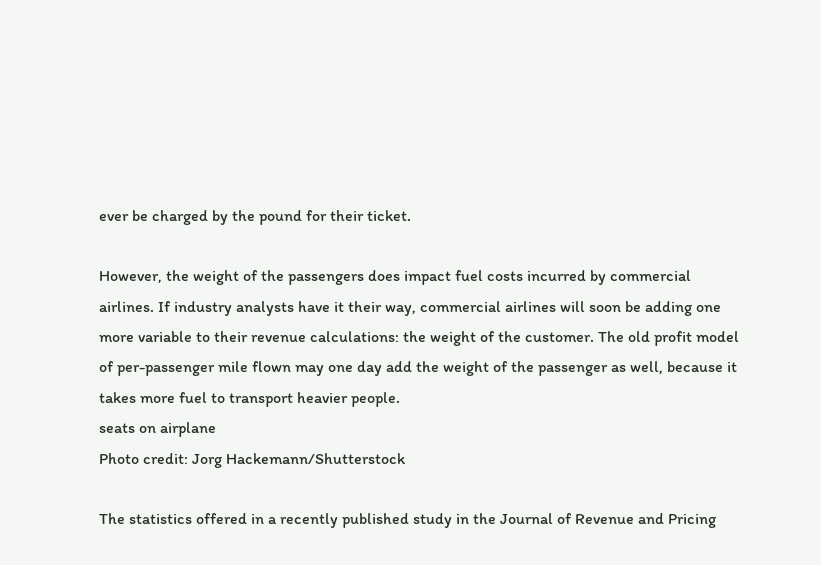ever be charged by the pound for their ticket.

However, the weight of the passengers does impact fuel costs incurred by commercial airlines. If industry analysts have it their way, commercial airlines will soon be adding one more variable to their revenue calculations: the weight of the customer. The old profit model of per-passenger mile flown may one day add the weight of the passenger as well, because it takes more fuel to transport heavier people.
seats on airplane
Photo credit: Jorg Hackemann/Shutterstock

The statistics offered in a recently published study in the Journal of Revenue and Pricing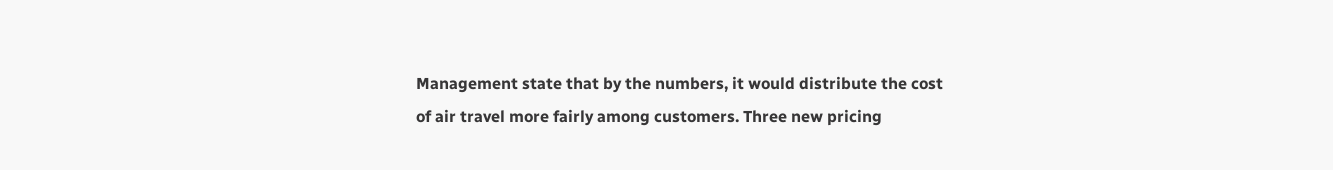Management state that by the numbers, it would distribute the cost of air travel more fairly among customers. Three new pricing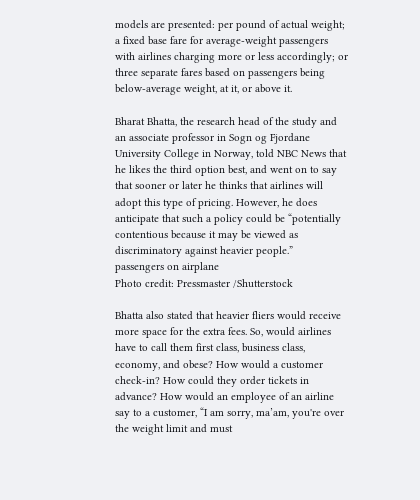models are presented: per pound of actual weight; a fixed base fare for average-weight passengers with airlines charging more or less accordingly; or three separate fares based on passengers being below-average weight, at it, or above it.

Bharat Bhatta, the research head of the study and an associate professor in Sogn og Fjordane University College in Norway, told NBC News that he likes the third option best, and went on to say that sooner or later he thinks that airlines will adopt this type of pricing. However, he does anticipate that such a policy could be “potentially contentious because it may be viewed as discriminatory against heavier people.”
passengers on airplane
Photo credit: Pressmaster /Shutterstock

Bhatta also stated that heavier fliers would receive more space for the extra fees. So, would airlines have to call them first class, business class, economy, and obese? How would a customer check-in? How could they order tickets in advance? How would an employee of an airline say to a customer, “I am sorry, ma’am, you're over the weight limit and must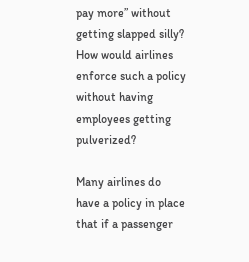pay more” without getting slapped silly? How would airlines enforce such a policy without having employees getting pulverized?

Many airlines do have a policy in place that if a passenger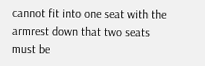cannot fit into one seat with the armrest down that two seats must be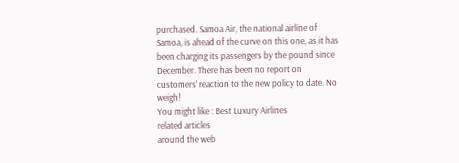purchased. Samoa Air, the national airline of Samoa, is ahead of the curve on this one, as it has been charging its passengers by the pound since December. There has been no report on customers’ reaction to the new policy to date. No weigh!
You might like : Best Luxury Airlines
related articles
around the web